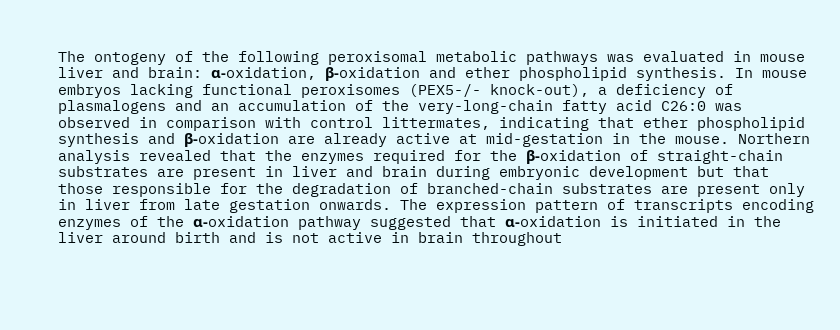The ontogeny of the following peroxisomal metabolic pathways was evaluated in mouse liver and brain: α-oxidation, β-oxidation and ether phospholipid synthesis. In mouse embryos lacking functional peroxisomes (PEX5-/- knock-out), a deficiency of plasmalogens and an accumulation of the very-long-chain fatty acid C26:0 was observed in comparison with control littermates, indicating that ether phospholipid synthesis and β-oxidation are already active at mid-gestation in the mouse. Northern analysis revealed that the enzymes required for the β-oxidation of straight-chain substrates are present in liver and brain during embryonic development but that those responsible for the degradation of branched-chain substrates are present only in liver from late gestation onwards. The expression pattern of transcripts encoding enzymes of the α-oxidation pathway suggested that α-oxidation is initiated in the liver around birth and is not active in brain throughout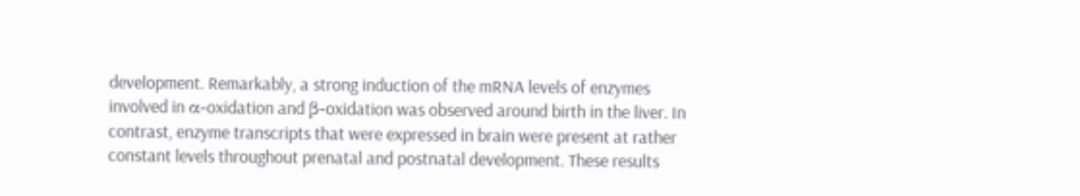development. Remarkably, a strong induction of the mRNA levels of enzymes involved in α-oxidation and β-oxidation was observed around birth in the liver. In contrast, enzyme transcripts that were expressed in brain were present at rather constant levels throughout prenatal and postnatal development. These results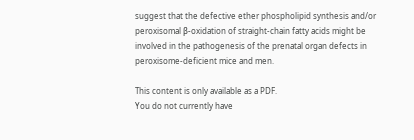suggest that the defective ether phospholipid synthesis and/or peroxisomal β-oxidation of straight-chain fatty acids might be involved in the pathogenesis of the prenatal organ defects in peroxisome-deficient mice and men.

This content is only available as a PDF.
You do not currently have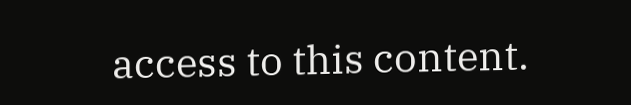access to this content.